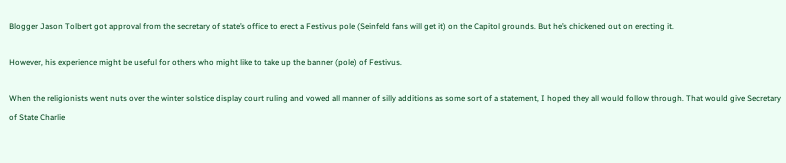Blogger Jason Tolbert got approval from the secretary of state’s office to erect a Festivus pole (Seinfeld fans will get it) on the Capitol grounds. But he’s chickened out on erecting it.

However, his experience might be useful for others who might like to take up the banner (pole) of Festivus.

When the religionists went nuts over the winter solstice display court ruling and vowed all manner of silly additions as some sort of a statement, I hoped they all would follow through. That would give Secretary of State Charlie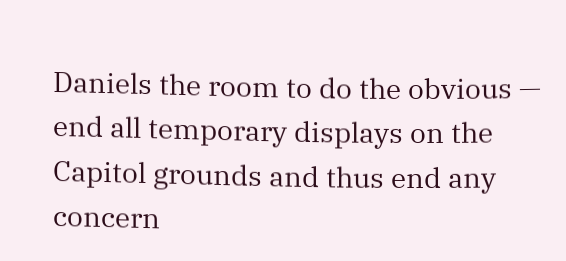Daniels the room to do the obvious — end all temporary displays on the Capitol grounds and thus end any concern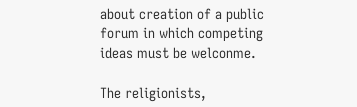about creation of a public forum in which competing ideas must be welconme.

The religionists,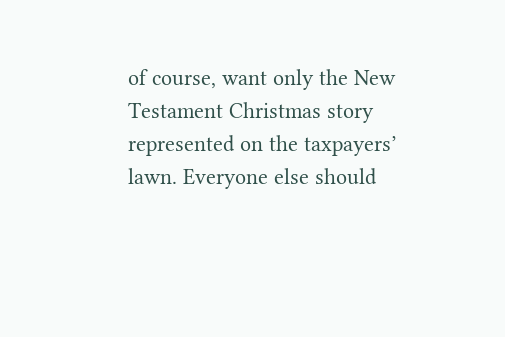of course, want only the New Testament Christmas story represented on the taxpayers’ lawn. Everyone else should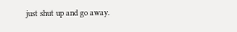just shut up and go away.